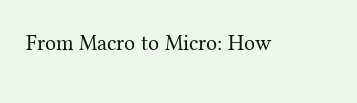From Macro to Micro: How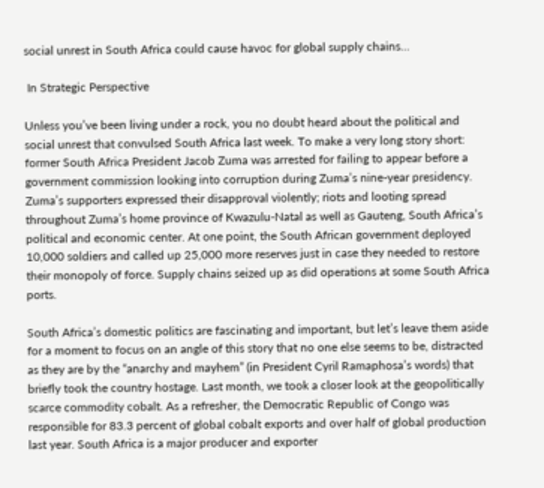social unrest in South Africa could cause havoc for global supply chains…

 In Strategic Perspective

Unless you’ve been living under a rock, you no doubt heard about the political and social unrest that convulsed South Africa last week. To make a very long story short: former South Africa President Jacob Zuma was arrested for failing to appear before a government commission looking into corruption during Zuma’s nine-year presidency. Zuma’s supporters expressed their disapproval violently; riots and looting spread throughout Zuma’s home province of Kwazulu-Natal as well as Gauteng, South Africa’s political and economic center. At one point, the South African government deployed 10,000 soldiers and called up 25,000 more reserves just in case they needed to restore their monopoly of force. Supply chains seized up as did operations at some South Africa ports.

South Africa’s domestic politics are fascinating and important, but let’s leave them aside for a moment to focus on an angle of this story that no one else seems to be, distracted as they are by the “anarchy and mayhem” (in President Cyril Ramaphosa’s words) that briefly took the country hostage. Last month, we took a closer look at the geopolitically scarce commodity cobalt. As a refresher, the Democratic Republic of Congo was responsible for 83.3 percent of global cobalt exports and over half of global production last year. South Africa is a major producer and exporter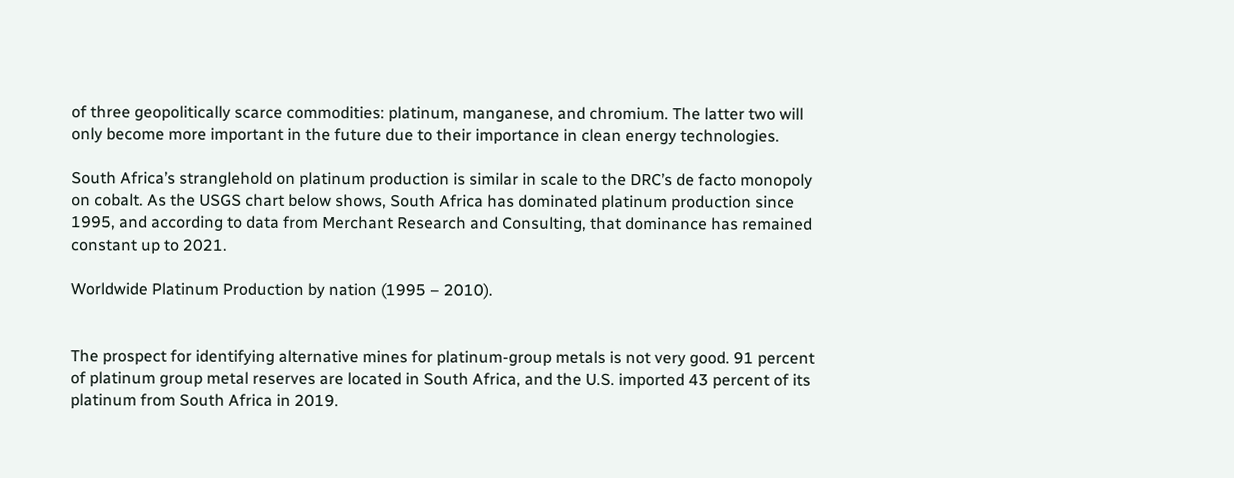of three geopolitically scarce commodities: platinum, manganese, and chromium. The latter two will only become more important in the future due to their importance in clean energy technologies.

South Africa’s stranglehold on platinum production is similar in scale to the DRC’s de facto monopoly on cobalt. As the USGS chart below shows, South Africa has dominated platinum production since 1995, and according to data from Merchant Research and Consulting, that dominance has remained constant up to 2021.

Worldwide Platinum Production by nation (1995 – 2010).


The prospect for identifying alternative mines for platinum-group metals is not very good. 91 percent of platinum group metal reserves are located in South Africa, and the U.S. imported 43 percent of its platinum from South Africa in 2019.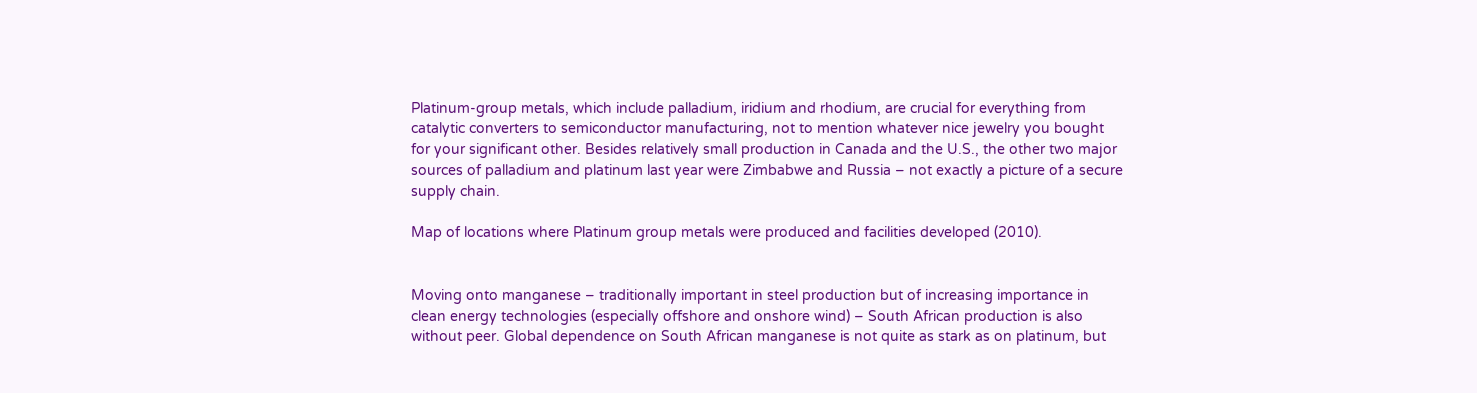Platinum-group metals, which include palladium, iridium and rhodium, are crucial for everything from catalytic converters to semiconductor manufacturing, not to mention whatever nice jewelry you bought for your significant other. Besides relatively small production in Canada and the U.S., the other two major sources of palladium and platinum last year were Zimbabwe and Russia – not exactly a picture of a secure supply chain.

Map of locations where Platinum group metals were produced and facilities developed (2010).


Moving onto manganese – traditionally important in steel production but of increasing importance in clean energy technologies (especially offshore and onshore wind) – South African production is also without peer. Global dependence on South African manganese is not quite as stark as on platinum, but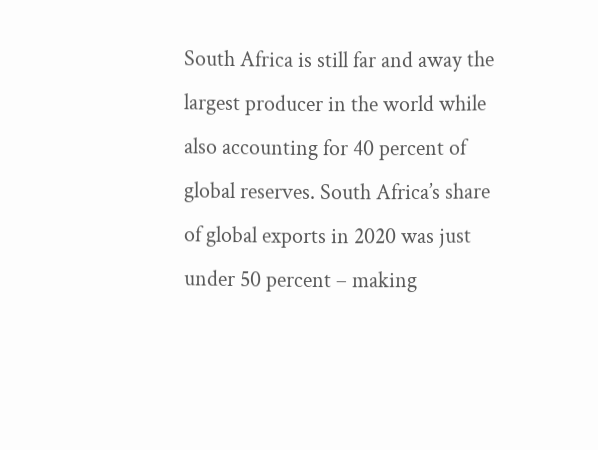South Africa is still far and away the largest producer in the world while also accounting for 40 percent of global reserves. South Africa’s share of global exports in 2020 was just under 50 percent – making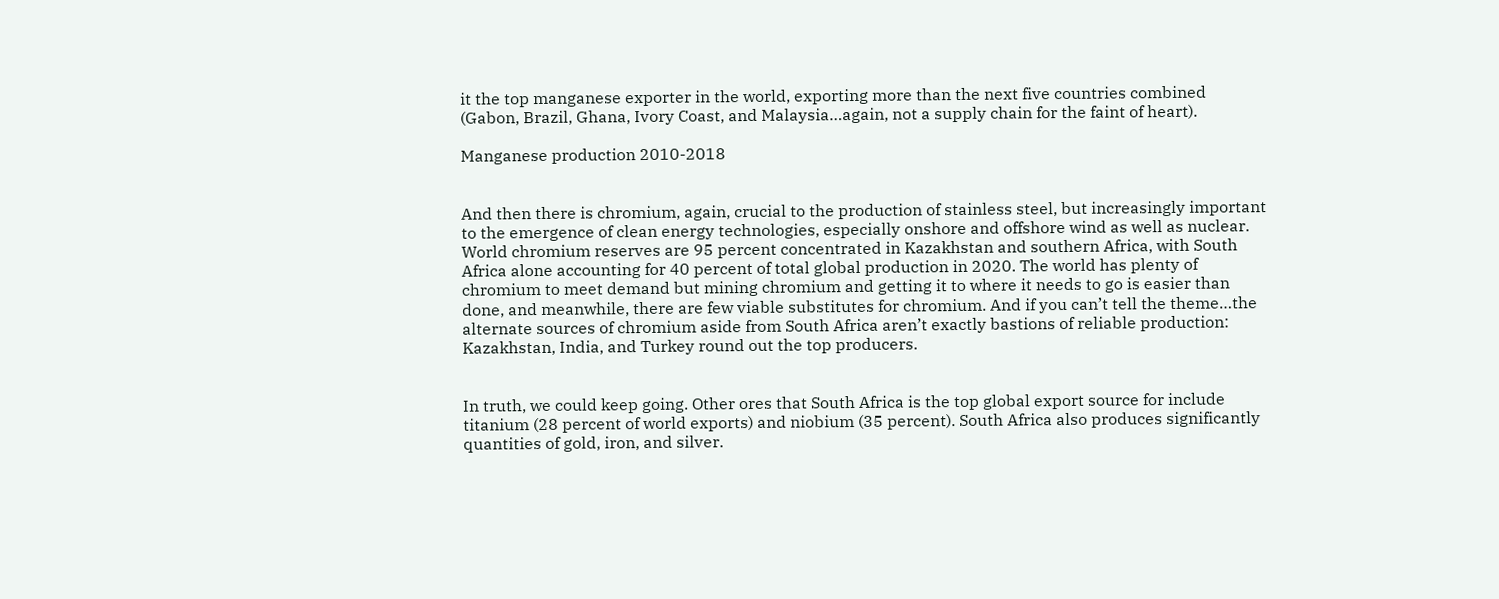it the top manganese exporter in the world, exporting more than the next five countries combined (Gabon, Brazil, Ghana, Ivory Coast, and Malaysia…again, not a supply chain for the faint of heart).

Manganese production 2010-2018


And then there is chromium, again, crucial to the production of stainless steel, but increasingly important to the emergence of clean energy technologies, especially onshore and offshore wind as well as nuclear. World chromium reserves are 95 percent concentrated in Kazakhstan and southern Africa, with South Africa alone accounting for 40 percent of total global production in 2020. The world has plenty of chromium to meet demand but mining chromium and getting it to where it needs to go is easier than done, and meanwhile, there are few viable substitutes for chromium. And if you can’t tell the theme…the alternate sources of chromium aside from South Africa aren’t exactly bastions of reliable production: Kazakhstan, India, and Turkey round out the top producers.


In truth, we could keep going. Other ores that South Africa is the top global export source for include titanium (28 percent of world exports) and niobium (35 percent). South Africa also produces significantly quantities of gold, iron, and silver.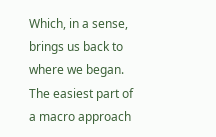Which, in a sense, brings us back to where we began. The easiest part of a macro approach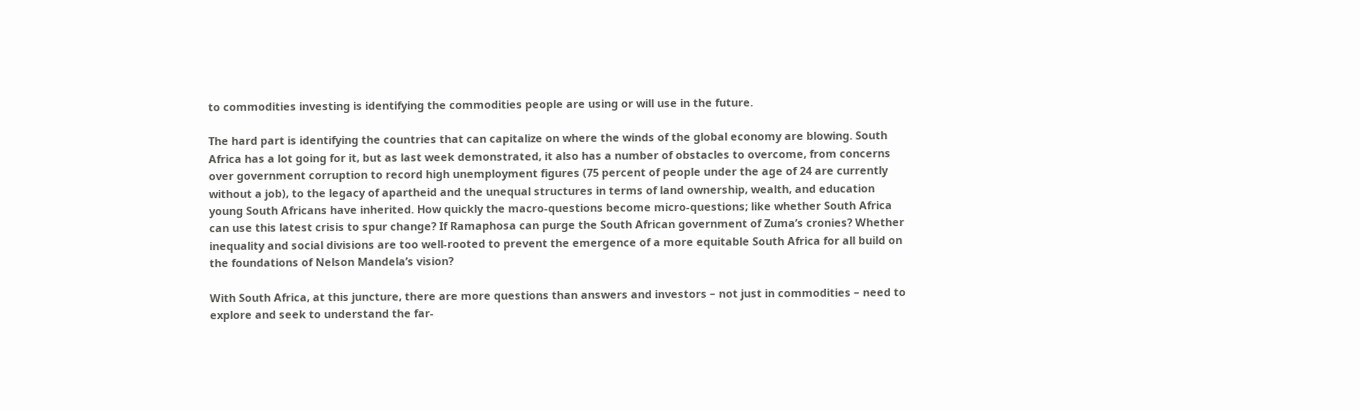to commodities investing is identifying the commodities people are using or will use in the future.

The hard part is identifying the countries that can capitalize on where the winds of the global economy are blowing. South Africa has a lot going for it, but as last week demonstrated, it also has a number of obstacles to overcome, from concerns over government corruption to record high unemployment figures (75 percent of people under the age of 24 are currently without a job), to the legacy of apartheid and the unequal structures in terms of land ownership, wealth, and education young South Africans have inherited. How quickly the macro-questions become micro-questions; like whether South Africa can use this latest crisis to spur change? If Ramaphosa can purge the South African government of Zuma’s cronies? Whether inequality and social divisions are too well-rooted to prevent the emergence of a more equitable South Africa for all build on the foundations of Nelson Mandela’s vision?

With South Africa, at this juncture, there are more questions than answers and investors – not just in commodities – need to explore and seek to understand the far-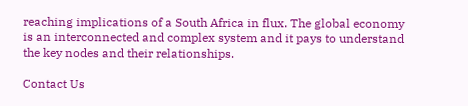reaching implications of a South Africa in flux. The global economy is an interconnected and complex system and it pays to understand the key nodes and their relationships.

Contact Us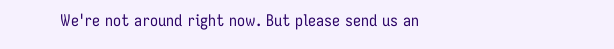We're not around right now. But please send us an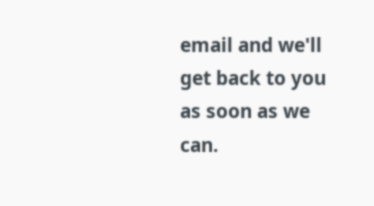email and we'll get back to you as soon as we can.